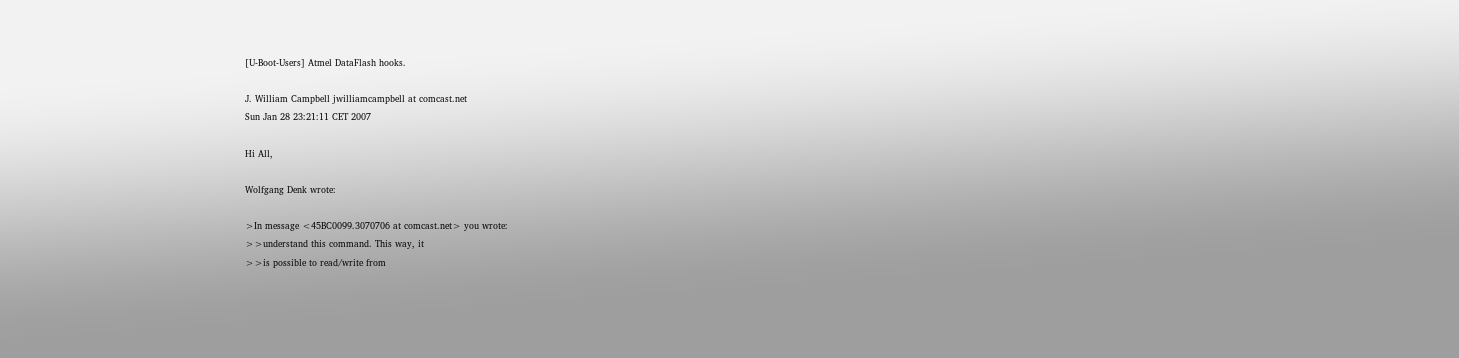[U-Boot-Users] Atmel DataFlash hooks.

J. William Campbell jwilliamcampbell at comcast.net
Sun Jan 28 23:21:11 CET 2007

Hi All,

Wolfgang Denk wrote:

>In message <45BC0099.3070706 at comcast.net> you wrote:
>>understand this command. This way, it
>>is possible to read/write from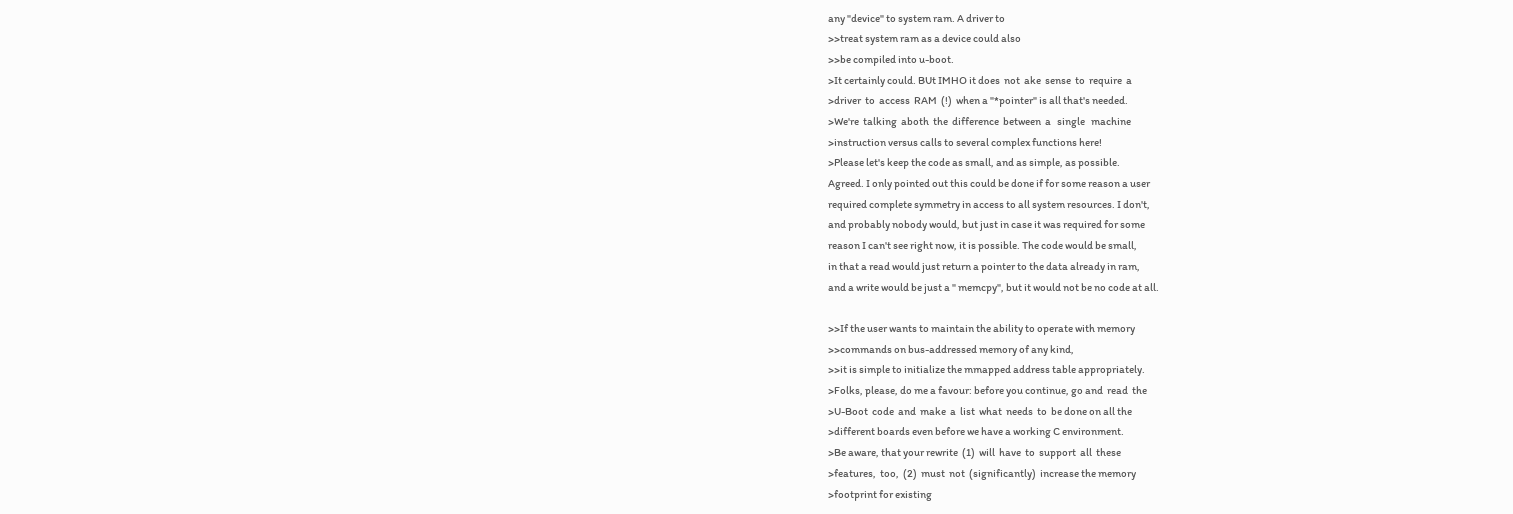any "device" to system ram. A driver to
>>treat system ram as a device could also
>>be compiled into u-boot.
>It certainly could. BUt IMHO it does  not  ake  sense  to  require  a
>driver  to  access  RAM  (!)  when a "*pointer" is all that's needed.
>We're  talking  aboth  the  difference  between  a   single   machine
>instruction versus calls to several complex functions here!
>Please let's keep the code as small, and as simple, as possible.
Agreed. I only pointed out this could be done if for some reason a user
required complete symmetry in access to all system resources. I don't,
and probably nobody would, but just in case it was required for some
reason I can't see right now, it is possible. The code would be small,
in that a read would just return a pointer to the data already in ram,
and a write would be just a " memcpy", but it would not be no code at all.

>>If the user wants to maintain the ability to operate with memory
>>commands on bus-addressed memory of any kind,
>>it is simple to initialize the mmapped address table appropriately.
>Folks, please, do me a favour: before you continue, go and  read  the
>U-Boot  code  and  make  a  list  what  needs  to  be done on all the
>different boards even before we have a working C environment.
>Be aware, that your rewrite  (1)  will  have  to  support  all  these
>features,  too,  (2)  must  not  (significantly)  increase the memory
>footprint for existing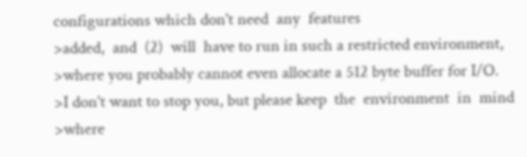configurations which don't need  any  features
>added,  and  (2)  will  have to run in such a restricted environment,
>where you probably cannot even allocate a 512 byte buffer for I/O.
>I don't want to stop you, but please keep  the  environment  in  mind
>where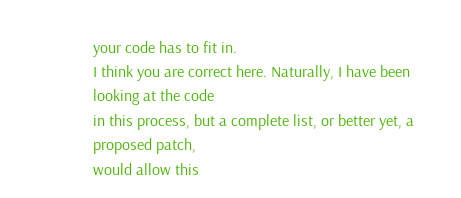your code has to fit in.
I think you are correct here. Naturally, I have been looking at the code
in this process, but a complete list, or better yet, a proposed patch,
would allow this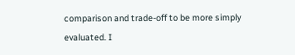comparison and trade-off to be more simply evaluated. I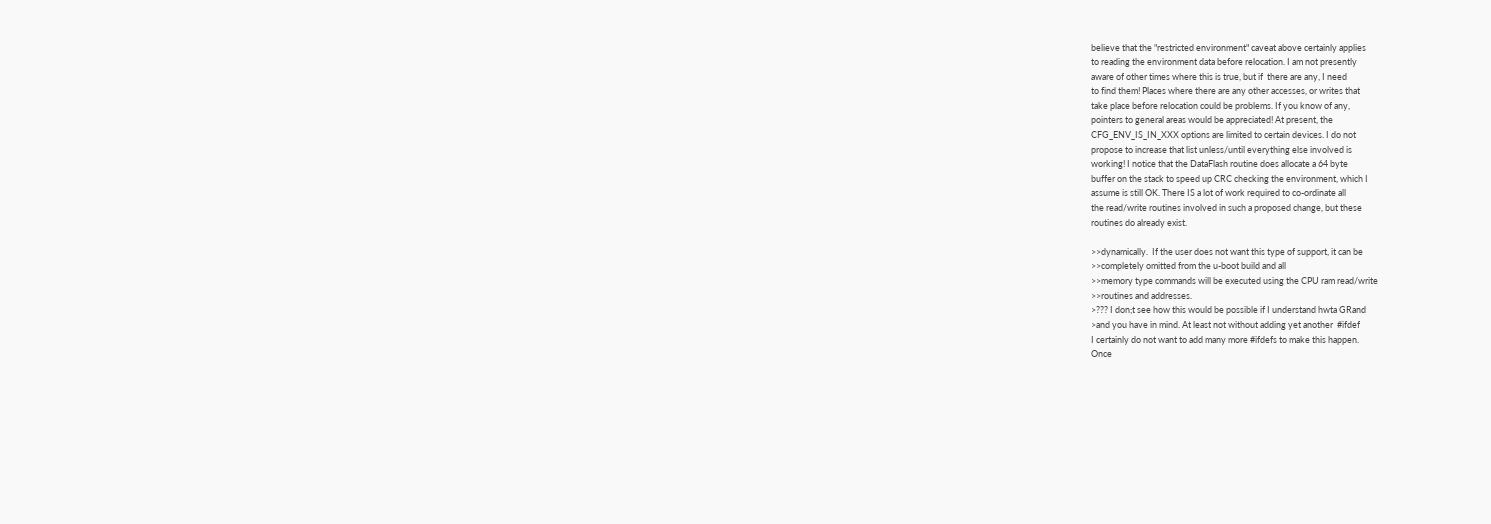believe that the "restricted environment" caveat above certainly applies
to reading the environment data before relocation. I am not presently
aware of other times where this is true, but if  there are any, I need
to find them! Places where there are any other accesses, or writes that
take place before relocation could be problems. If you know of any,
pointers to general areas would be appreciated! At present, the
CFG_ENV_IS_IN_XXX options are limited to certain devices. I do not
propose to increase that list unless/until everything else involved is
working! I notice that the DataFlash routine does allocate a 64 byte
buffer on the stack to speed up CRC checking the environment, which I
assume is still OK. There IS a lot of work required to co-ordinate all
the read/write routines involved in such a proposed change, but these
routines do already exist.

>>dynamically.  If the user does not want this type of support, it can be
>>completely omitted from the u-boot build and all
>>memory type commands will be executed using the CPU ram read/write
>>routines and addresses.
>??? I don;t see how this would be possible if I understand hwta GRand
>and you have in mind. At least not without adding yet another  #ifdef
I certainly do not want to add many more #ifdefs to make this happen.
Once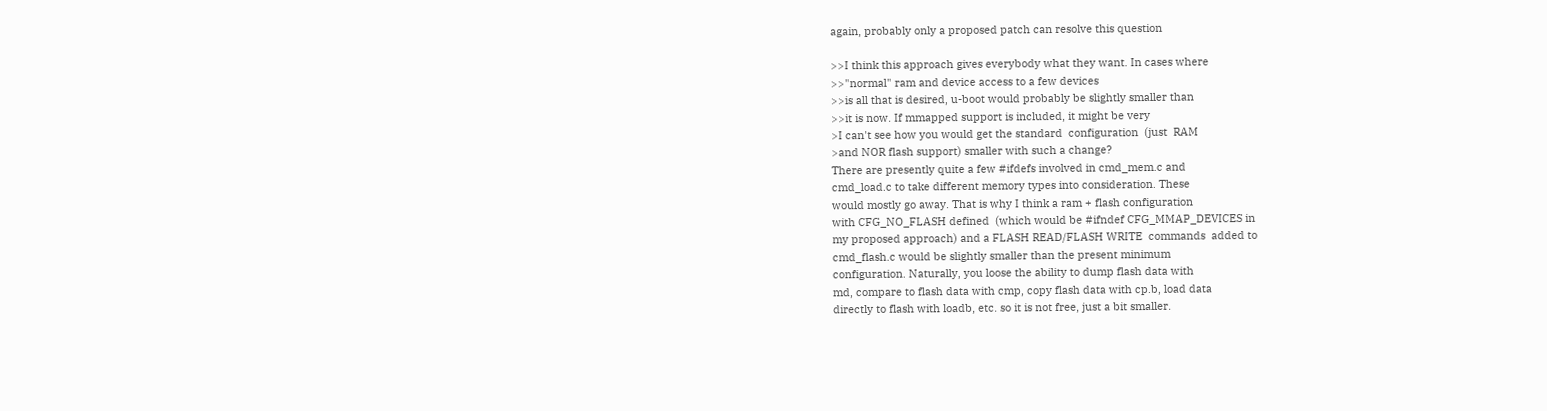again, probably only a proposed patch can resolve this question

>>I think this approach gives everybody what they want. In cases where
>>"normal" ram and device access to a few devices
>>is all that is desired, u-boot would probably be slightly smaller than
>>it is now. If mmapped support is included, it might be very
>I can't see how you would get the standard  configuration  (just  RAM
>and NOR flash support) smaller with such a change?
There are presently quite a few #ifdefs involved in cmd_mem.c and
cmd_load.c to take different memory types into consideration. These
would mostly go away. That is why I think a ram + flash configuration
with CFG_NO_FLASH defined  (which would be #ifndef CFG_MMAP_DEVICES in
my proposed approach) and a FLASH READ/FLASH WRITE  commands  added to
cmd_flash.c would be slightly smaller than the present minimum
configuration. Naturally, you loose the ability to dump flash data with
md, compare to flash data with cmp, copy flash data with cp.b, load data
directly to flash with loadb, etc. so it is not free, just a bit smaller.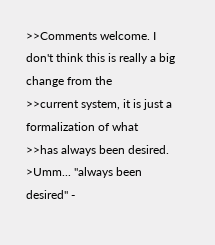>>Comments welcome. I don't think this is really a big change from the
>>current system, it is just a formalization of what
>>has always been desired.
>Umm... "always been desired" -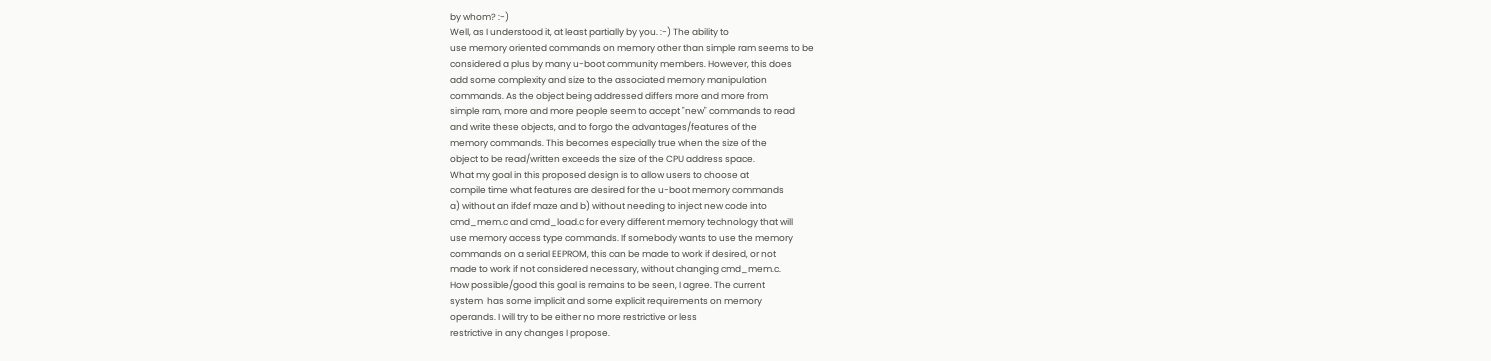by whom? :-)
Well, as I understood it, at least partially by you. :-) The ability to
use memory oriented commands on memory other than simple ram seems to be
considered a plus by many u-boot community members. However, this does
add some complexity and size to the associated memory manipulation
commands. As the object being addressed differs more and more from
simple ram, more and more people seem to accept "new" commands to read
and write these objects, and to forgo the advantages/features of the
memory commands. This becomes especially true when the size of the
object to be read/written exceeds the size of the CPU address space.
What my goal in this proposed design is to allow users to choose at
compile time what features are desired for the u-boot memory commands
a) without an ifdef maze and b) without needing to inject new code into
cmd_mem.c and cmd_load.c for every different memory technology that will
use memory access type commands. If somebody wants to use the memory
commands on a serial EEPROM, this can be made to work if desired, or not
made to work if not considered necessary, without changing cmd_mem.c.
How possible/good this goal is remains to be seen, I agree. The current
system  has some implicit and some explicit requirements on memory
operands. I will try to be either no more restrictive or less
restrictive in any changes I propose.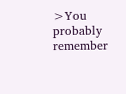>You probably remember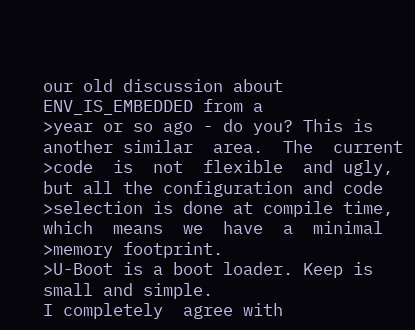our old discussion about ENV_IS_EMBEDDED from a
>year or so ago - do you? This is another similar  area.  The  current
>code  is  not  flexible  and ugly, but all the configuration and code
>selection is done at compile time, which  means  we  have  a  minimal
>memory footprint.
>U-Boot is a boot loader. Keep is small and simple.
I completely  agree with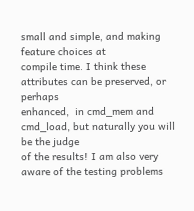small and simple, and making feature choices at
compile time. I think these attributes can be preserved, or perhaps
enhanced,  in cmd_mem and cmd_load, but naturally you will be the judge
of the results! I am also very aware of the testing problems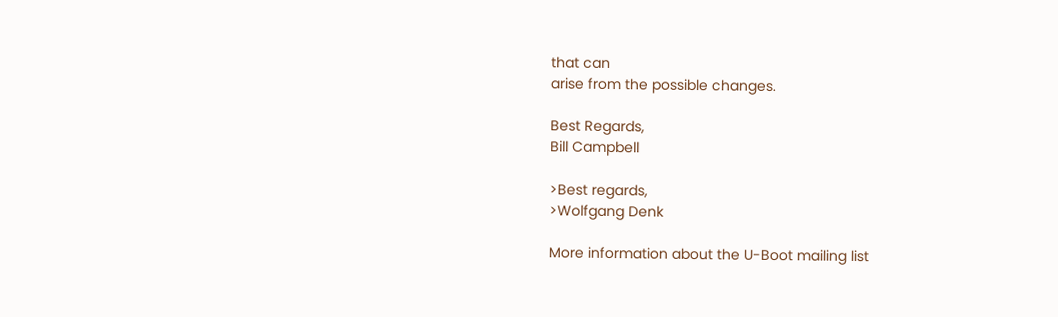that can
arise from the possible changes.

Best Regards,
Bill Campbell

>Best regards,
>Wolfgang Denk

More information about the U-Boot mailing list